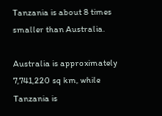Tanzania is about 8 times smaller than Australia.

Australia is approximately 7,741,220 sq km, while Tanzania is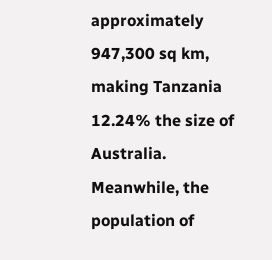approximately 947,300 sq km, making Tanzania 12.24% the size of Australia. Meanwhile, the population of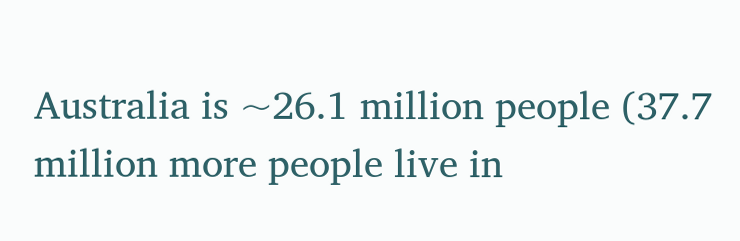Australia is ~26.1 million people (37.7 million more people live in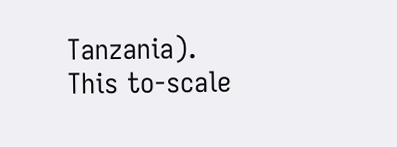Tanzania).
This to-scale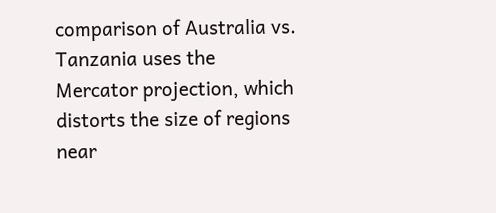comparison of Australia vs. Tanzania uses the Mercator projection, which distorts the size of regions near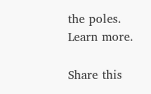the poles. Learn more.

Share this